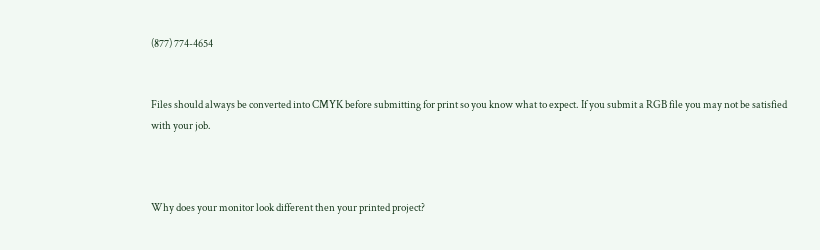(877) 774-4654


Files should always be converted into CMYK before submitting for print so you know what to expect. If you submit a RGB file you may not be satisfied with your job.



Why does your monitor look different then your printed project?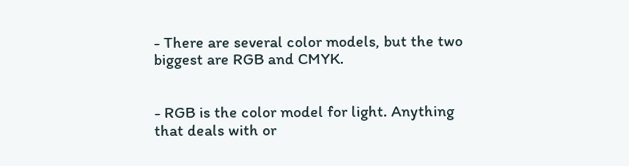- There are several color models, but the two biggest are RGB and CMYK.


- RGB is the color model for light. Anything that deals with or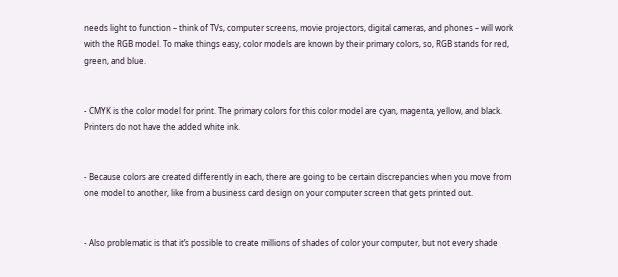needs light to function – think of TVs, computer screens, movie projectors, digital cameras, and phones – will work with the RGB model. To make things easy, color models are known by their primary colors, so, RGB stands for red, green, and blue.


- CMYK is the color model for print. The primary colors for this color model are cyan, magenta, yellow, and black. Printers do not have the added white ink.


- Because colors are created differently in each, there are going to be certain discrepancies when you move from one model to another, like from a business card design on your computer screen that gets printed out.


- Also problematic is that it’s possible to create millions of shades of color your computer, but not every shade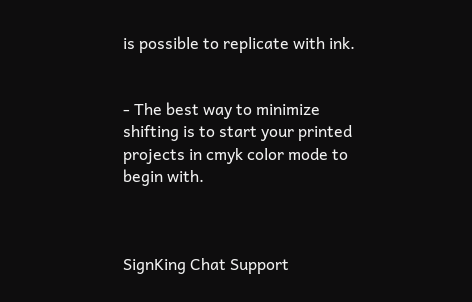is possible to replicate with ink.


- The best way to minimize shifting is to start your printed projects in cmyk color mode to begin with.



SignKing Chat Support